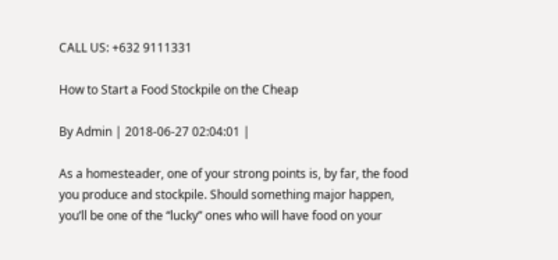CALL US: +632 9111331

How to Start a Food Stockpile on the Cheap

By Admin | 2018-06-27 02:04:01 |

As a homesteader, one of your strong points is, by far, the food you produce and stockpile. Should something major happen, you’ll be one of the “lucky” ones who will have food on your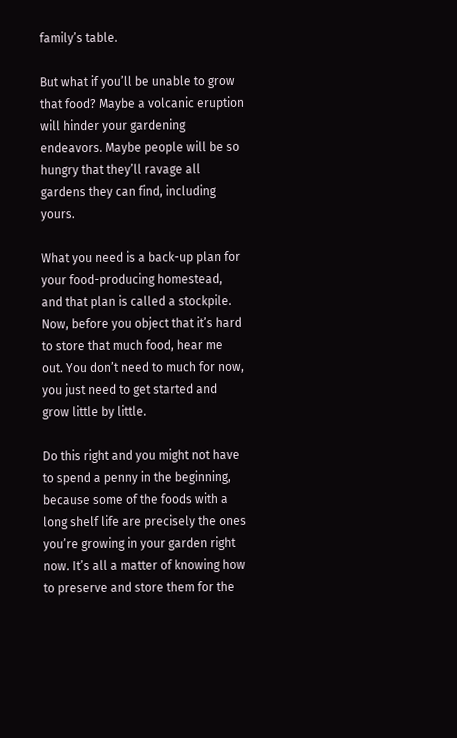family’s table.

But what if you’ll be unable to grow that food? Maybe a volcanic eruption will hinder your gardening endeavors. Maybe people will be so hungry that they’ll ravage all gardens they can find, including yours.

What you need is a back-up plan for your food-producing homestead, and that plan is called a stockpile. Now, before you object that it’s hard to store that much food, hear me out. You don’t need to much for now, you just need to get started and grow little by little.

Do this right and you might not have to spend a penny in the beginning, because some of the foods with a long shelf life are precisely the ones you’re growing in your garden right now. It’s all a matter of knowing how to preserve and store them for the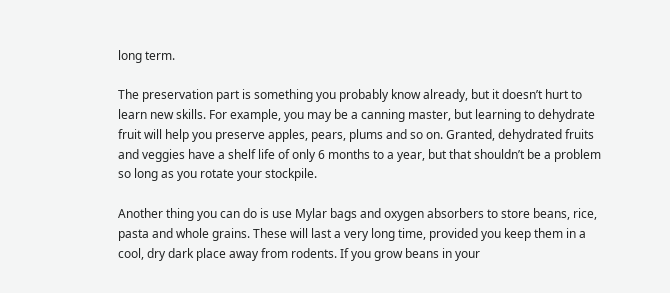long term.

The preservation part is something you probably know already, but it doesn’t hurt to learn new skills. For example, you may be a canning master, but learning to dehydrate fruit will help you preserve apples, pears, plums and so on. Granted, dehydrated fruits and veggies have a shelf life of only 6 months to a year, but that shouldn’t be a problem so long as you rotate your stockpile.

Another thing you can do is use Mylar bags and oxygen absorbers to store beans, rice, pasta and whole grains. These will last a very long time, provided you keep them in a cool, dry dark place away from rodents. If you grow beans in your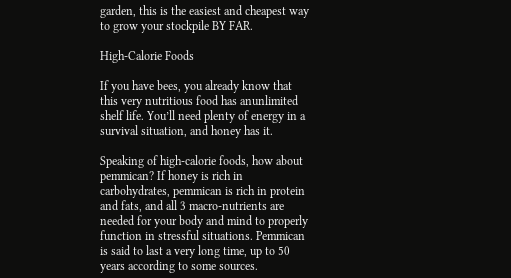garden, this is the easiest and cheapest way to grow your stockpile BY FAR.

High-Calorie Foods

If you have bees, you already know that this very nutritious food has anunlimited shelf life. You’ll need plenty of energy in a survival situation, and honey has it.

Speaking of high-calorie foods, how about pemmican? If honey is rich in carbohydrates, pemmican is rich in protein and fats, and all 3 macro-nutrients are needed for your body and mind to properly function in stressful situations. Pemmican is said to last a very long time, up to 50 years according to some sources.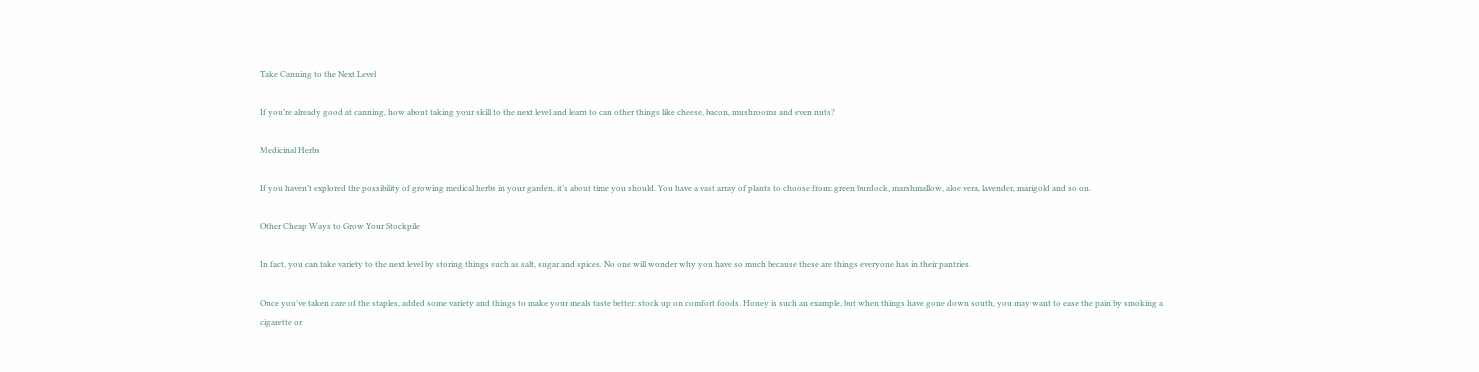Take Canning to the Next Level

If you’re already good at canning, how about taking your skill to the next level and learn to can other things like cheese, bacon, mushrooms and even nuts?

Medicinal Herbs

If you haven’t explored the possibility of growing medical herbs in your garden, it’s about time you should. You have a vast array of plants to choose from: green burdock, marshmallow, aloe vera, lavender, marigold and so on.

Other Cheap Ways to Grow Your Stockpile

In fact, you can take variety to the next level by storing things such as salt, sugar and spices. No one will wonder why you have so much because these are things everyone has in their pantries.

Once you’ve taken care of the staples, added some variety and things to make your meals taste better: stock up on comfort foods. Honey is such an example, but when things have gone down south, you may want to ease the pain by smoking a cigarette or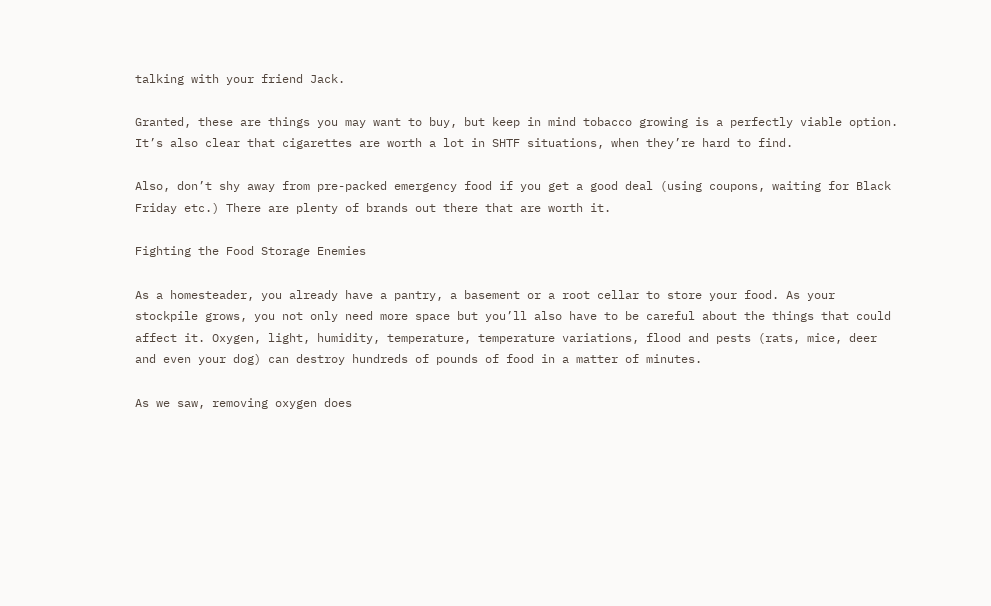talking with your friend Jack.

Granted, these are things you may want to buy, but keep in mind tobacco growing is a perfectly viable option. It’s also clear that cigarettes are worth a lot in SHTF situations, when they’re hard to find.

Also, don’t shy away from pre-packed emergency food if you get a good deal (using coupons, waiting for Black Friday etc.) There are plenty of brands out there that are worth it.

Fighting the Food Storage Enemies

As a homesteader, you already have a pantry, a basement or a root cellar to store your food. As your stockpile grows, you not only need more space but you’ll also have to be careful about the things that could affect it. Oxygen, light, humidity, temperature, temperature variations, flood and pests (rats, mice, deer and even your dog) can destroy hundreds of pounds of food in a matter of minutes.

As we saw, removing oxygen does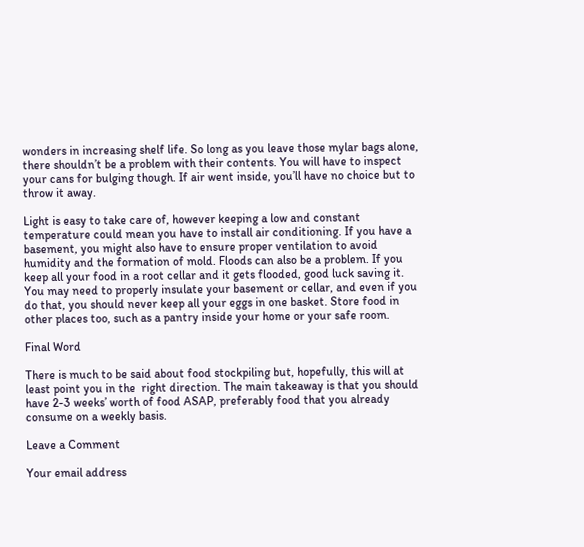wonders in increasing shelf life. So long as you leave those mylar bags alone, there shouldn’t be a problem with their contents. You will have to inspect your cans for bulging though. If air went inside, you’ll have no choice but to throw it away.

Light is easy to take care of, however keeping a low and constant temperature could mean you have to install air conditioning. If you have a basement, you might also have to ensure proper ventilation to avoid humidity and the formation of mold. Floods can also be a problem. If you keep all your food in a root cellar and it gets flooded, good luck saving it. You may need to properly insulate your basement or cellar, and even if you do that, you should never keep all your eggs in one basket. Store food in other places too, such as a pantry inside your home or your safe room.

Final Word

There is much to be said about food stockpiling but, hopefully, this will at least point you in the  right direction. The main takeaway is that you should have 2-3 weeks’ worth of food ASAP, preferably food that you already consume on a weekly basis.

Leave a Comment

Your email address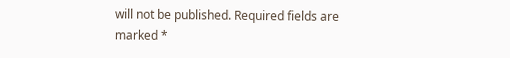will not be published. Required fields are marked *